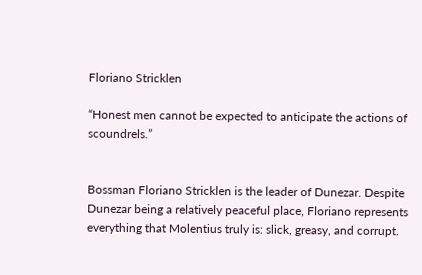Floriano Stricklen

“Honest men cannot be expected to anticipate the actions of scoundrels.”


Bossman Floriano Stricklen is the leader of Dunezar. Despite Dunezar being a relatively peaceful place, Floriano represents everything that Molentius truly is: slick, greasy, and corrupt.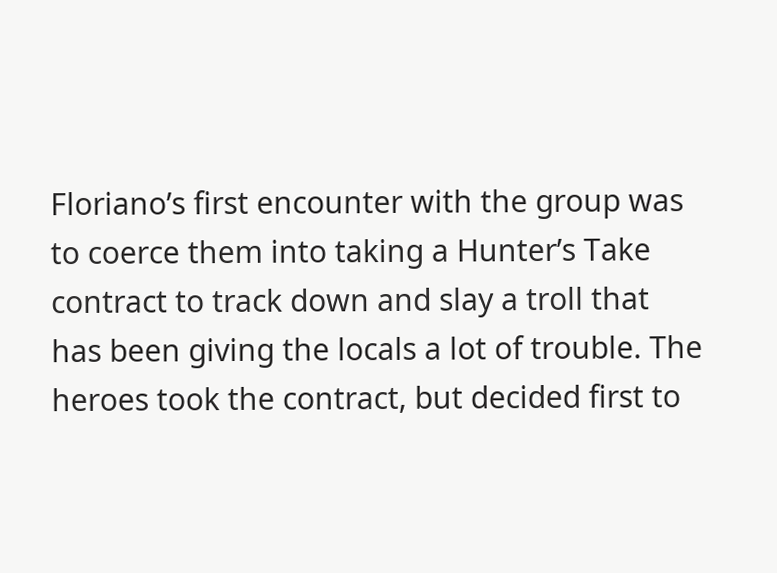Floriano’s first encounter with the group was to coerce them into taking a Hunter’s Take contract to track down and slay a troll that has been giving the locals a lot of trouble. The heroes took the contract, but decided first to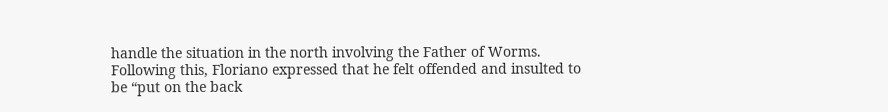handle the situation in the north involving the Father of Worms. Following this, Floriano expressed that he felt offended and insulted to be “put on the back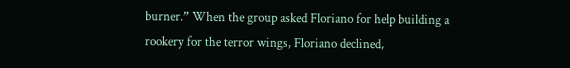burner.” When the group asked Floriano for help building a rookery for the terror wings, Floriano declined,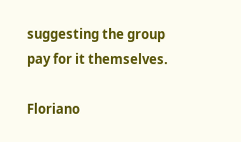suggesting the group pay for it themselves.

Floriano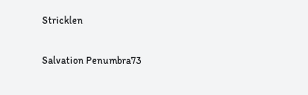Stricklen

Salvation Penumbra73